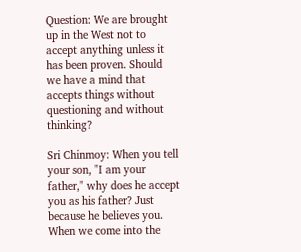Question: We are brought up in the West not to accept anything unless it has been proven. Should we have a mind that accepts things without questioning and without thinking?

Sri Chinmoy: When you tell your son, "I am your father," why does he accept you as his father? Just because he believes you. When we come into the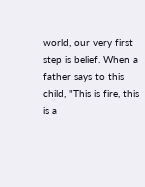world, our very first step is belief. When a father says to this child, "This is fire, this is a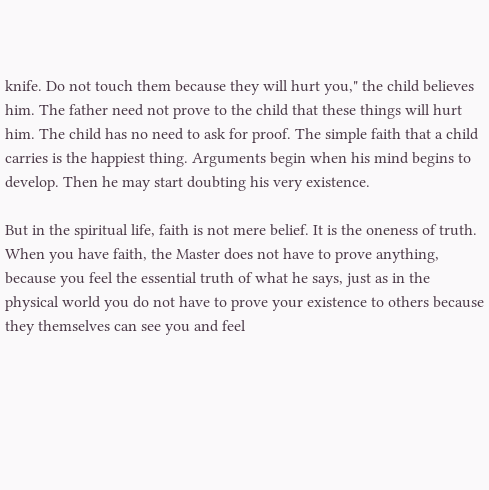knife. Do not touch them because they will hurt you," the child believes him. The father need not prove to the child that these things will hurt him. The child has no need to ask for proof. The simple faith that a child carries is the happiest thing. Arguments begin when his mind begins to develop. Then he may start doubting his very existence.

But in the spiritual life, faith is not mere belief. It is the oneness of truth. When you have faith, the Master does not have to prove anything, because you feel the essential truth of what he says, just as in the physical world you do not have to prove your existence to others because they themselves can see you and feel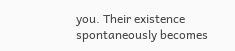you. Their existence spontaneously becomes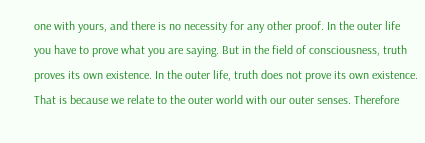one with yours, and there is no necessity for any other proof. In the outer life you have to prove what you are saying. But in the field of consciousness, truth proves its own existence. In the outer life, truth does not prove its own existence. That is because we relate to the outer world with our outer senses. Therefore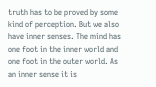truth has to be proved by some kind of perception. But we also have inner senses. The mind has one foot in the inner world and one foot in the outer world. As an inner sense it is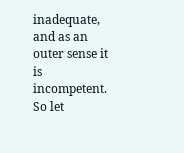inadequate, and as an outer sense it is incompetent. So let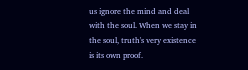us ignore the mind and deal with the soul. When we stay in the soul, truth's very existence is its own proof.